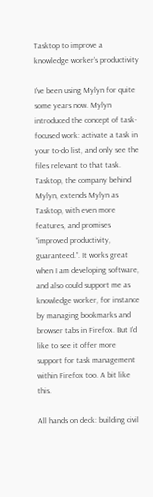Tasktop to improve a knowledge worker’s productivity

I’ve been using Mylyn for quite some years now. Mylyn introduced the concept of task-focused work: activate a task in your to-do list, and only see the files relevant to that task. Tasktop, the company behind Mylyn, extends Mylyn as Tasktop, with even more features, and promises “improved productivity, guaranteed.”. It works great when I am developing software, and also could support me as knowledge worker, for instance by managing bookmarks and browser tabs in Firefox. But I’d like to see it offer more support for task management within Firefox too. A bit like this.

All hands on deck: building civil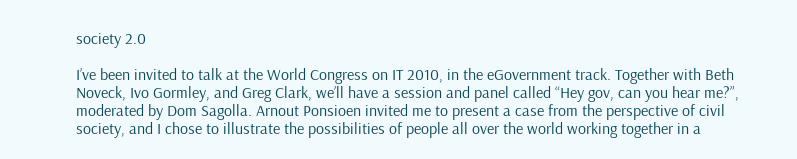society 2.0

I’ve been invited to talk at the World Congress on IT 2010, in the eGovernment track. Together with Beth Noveck, Ivo Gormley, and Greg Clark, we’ll have a session and panel called “Hey gov, can you hear me?”, moderated by Dom Sagolla. Arnout Ponsioen invited me to present a case from the perspective of civil society, and I chose to illustrate the possibilities of people all over the world working together in a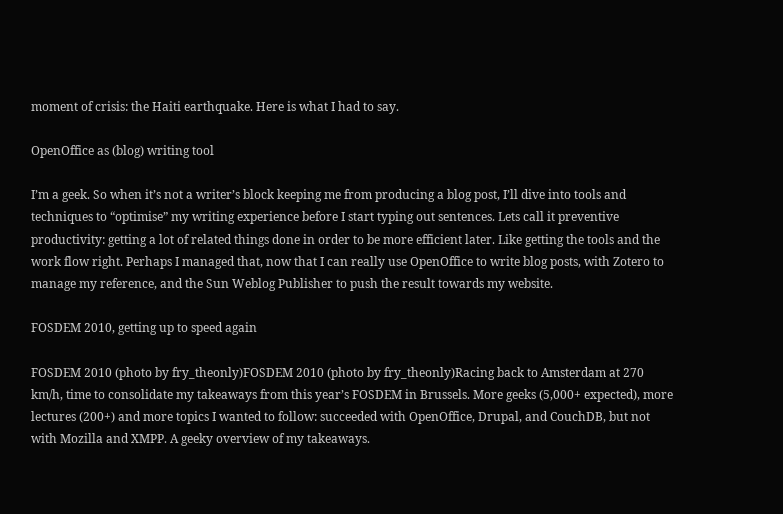moment of crisis: the Haiti earthquake. Here is what I had to say.

OpenOffice as (blog) writing tool

I’m a geek. So when it’s not a writer’s block keeping me from producing a blog post, I’ll dive into tools and techniques to “optimise” my writing experience before I start typing out sentences. Lets call it preventive productivity: getting a lot of related things done in order to be more efficient later. Like getting the tools and the work flow right. Perhaps I managed that, now that I can really use OpenOffice to write blog posts, with Zotero to manage my reference, and the Sun Weblog Publisher to push the result towards my website.

FOSDEM 2010, getting up to speed again

FOSDEM 2010 (photo by fry_theonly)FOSDEM 2010 (photo by fry_theonly)Racing back to Amsterdam at 270 km/h, time to consolidate my takeaways from this year’s FOSDEM in Brussels. More geeks (5,000+ expected), more lectures (200+) and more topics I wanted to follow: succeeded with OpenOffice, Drupal, and CouchDB, but not with Mozilla and XMPP. A geeky overview of my takeaways.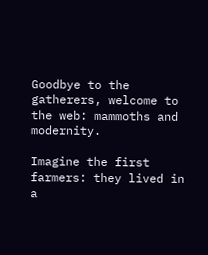Goodbye to the gatherers, welcome to the web: mammoths and modernity.

Imagine the first farmers: they lived in a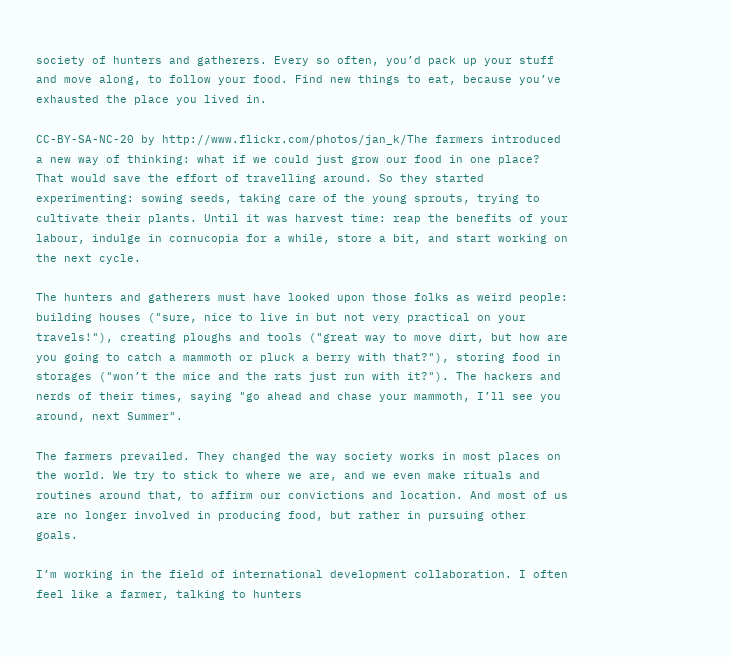society of hunters and gatherers. Every so often, you’d pack up your stuff and move along, to follow your food. Find new things to eat, because you’ve exhausted the place you lived in.

CC-BY-SA-NC-20 by http://www.flickr.com/photos/jan_k/The farmers introduced a new way of thinking: what if we could just grow our food in one place? That would save the effort of travelling around. So they started experimenting: sowing seeds, taking care of the young sprouts, trying to cultivate their plants. Until it was harvest time: reap the benefits of your labour, indulge in cornucopia for a while, store a bit, and start working on the next cycle.

The hunters and gatherers must have looked upon those folks as weird people: building houses ("sure, nice to live in but not very practical on your travels!"), creating ploughs and tools ("great way to move dirt, but how are you going to catch a mammoth or pluck a berry with that?"), storing food in storages ("won’t the mice and the rats just run with it?"). The hackers and nerds of their times, saying "go ahead and chase your mammoth, I’ll see you around, next Summer".

The farmers prevailed. They changed the way society works in most places on the world. We try to stick to where we are, and we even make rituals and routines around that, to affirm our convictions and location. And most of us are no longer involved in producing food, but rather in pursuing other goals.

I’m working in the field of international development collaboration. I often feel like a farmer, talking to hunters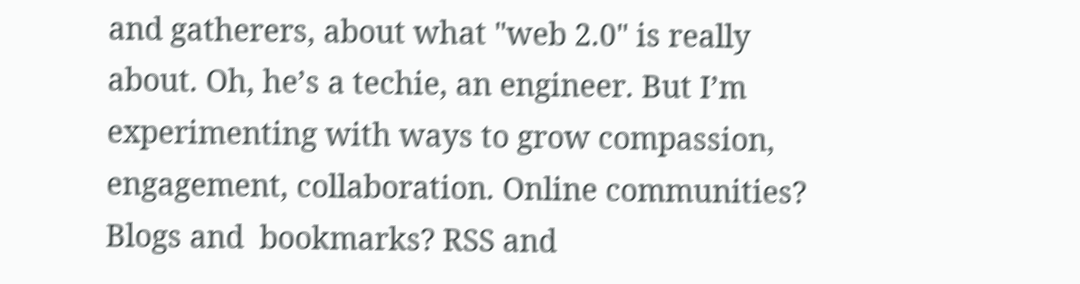and gatherers, about what "web 2.0" is really about. Oh, he’s a techie, an engineer. But I’m experimenting with ways to grow compassion, engagement, collaboration. Online communities? Blogs and  bookmarks? RSS and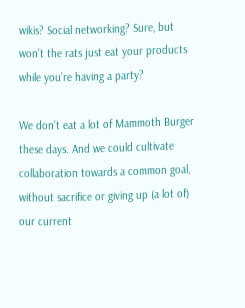wikis? Social networking? Sure, but won’t the rats just eat your products while you’re having a party?

We don’t eat a lot of Mammoth Burger these days. And we could cultivate collaboration towards a common goal, without sacrifice or giving up (a lot of) our current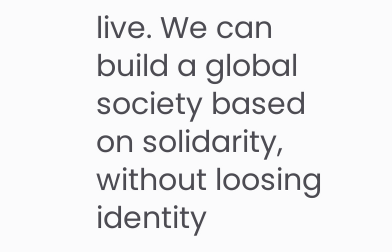live. We can build a global society based on solidarity, without loosing identity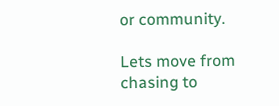or community.

Lets move from chasing to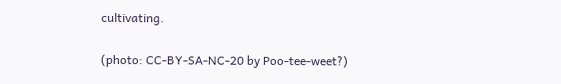cultivating.

(photo: CC-BY-SA-NC-20 by Poo-tee-weet?)